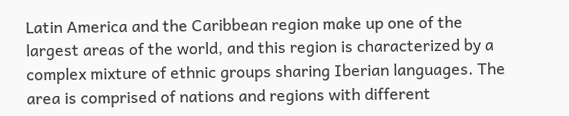Latin America and the Caribbean region make up one of the largest areas of the world, and this region is characterized by a complex mixture of ethnic groups sharing Iberian languages. The area is comprised of nations and regions with different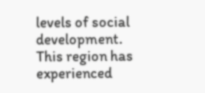levels of social development. This region has experienced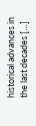historical advances in the last decades […]